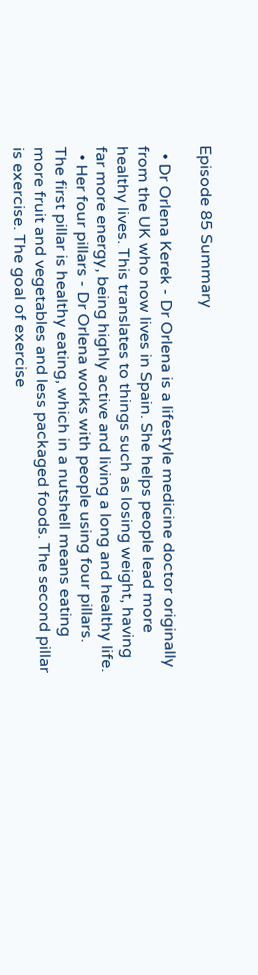Episode 85 Summary

  • Dr Orlena Kerek - Dr Orlena is a lifestyle medicine doctor originally from the UK who now lives in Spain. She helps people lead more healthy lives. This translates to things such as losing weight, having far more energy, being highly active and living a long and healthy life.
  • Her four pillars - Dr Orlena works with people using four pillars. The first pillar is healthy eating, which in a nutshell means eating more fruit and vegetables and less packaged foods. The second pillar is exercise. The goal of exercise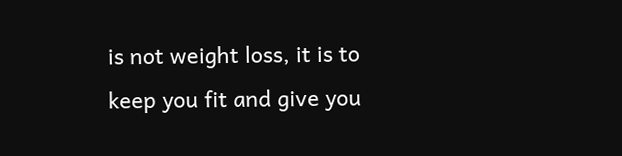is not weight loss, it is to keep you fit and give you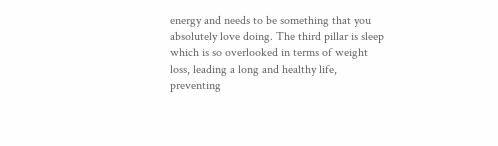energy and needs to be something that you absolutely love doing. The third pillar is sleep which is so overlooked in terms of weight loss, leading a long and healthy life, preventing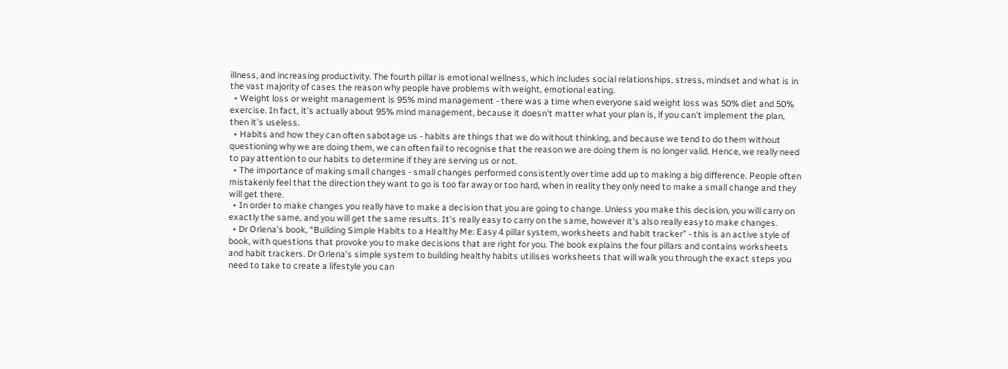illness, and increasing productivity. The fourth pillar is emotional wellness, which includes social relationships, stress, mindset and what is in the vast majority of cases the reason why people have problems with weight, emotional eating.
  • Weight loss or weight management is 95% mind management - there was a time when everyone said weight loss was 50% diet and 50% exercise. In fact, it's actually about 95% mind management, because it doesn't matter what your plan is, if you can't implement the plan, then it's useless.
  • Habits and how they can often sabotage us - habits are things that we do without thinking, and because we tend to do them without questioning why we are doing them, we can often fail to recognise that the reason we are doing them is no longer valid. Hence, we really need to pay attention to our habits to determine if they are serving us or not.
  • The importance of making small changes - small changes performed consistently over time add up to making a big difference. People often mistakenly feel that the direction they want to go is too far away or too hard, when in reality they only need to make a small change and they will get there.
  • In order to make changes you really have to make a decision that you are going to change. Unless you make this decision, you will carry on exactly the same, and you will get the same results. It's really easy to carry on the same, however it's also really easy to make changes.
  • Dr Orlena's book, “Building Simple Habits to a Healthy Me: Easy 4 pillar system, worksheets and habit tracker” - this is an active style of book, with questions that provoke you to make decisions that are right for you. The book explains the four pillars and contains worksheets and habit trackers. Dr Orlena’s simple system to building healthy habits utilises worksheets that will walk you through the exact steps you need to take to create a lifestyle you can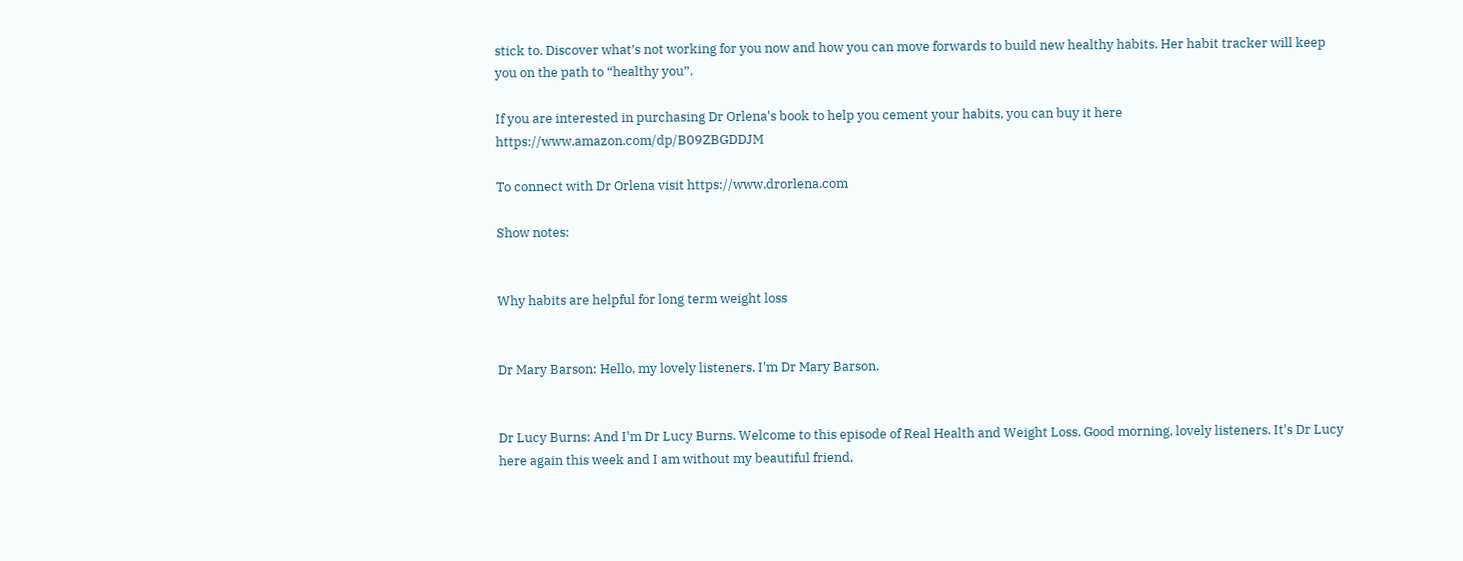stick to. Discover what’s not working for you now and how you can move forwards to build new healthy habits. Her habit tracker will keep you on the path to “healthy you”.

If you are interested in purchasing Dr Orlena's book to help you cement your habits, you can buy it here https://www.amazon.com/dp/B09ZBGDDJM

To connect with Dr Orlena visit https://www.drorlena.com

Show notes:


Why habits are helpful for long term weight loss


Dr Mary Barson: Hello, my lovely listeners. I'm Dr Mary Barson.


Dr Lucy Burns: And I'm Dr Lucy Burns. Welcome to this episode of Real Health and Weight Loss. Good morning, lovely listeners. It's Dr Lucy here again this week and I am without my beautiful friend,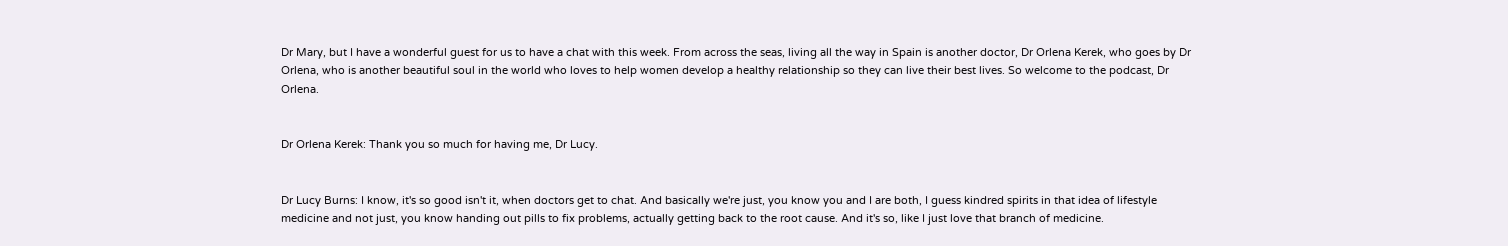Dr Mary, but I have a wonderful guest for us to have a chat with this week. From across the seas, living all the way in Spain is another doctor, Dr Orlena Kerek, who goes by Dr Orlena, who is another beautiful soul in the world who loves to help women develop a healthy relationship so they can live their best lives. So welcome to the podcast, Dr Orlena.


Dr Orlena Kerek: Thank you so much for having me, Dr Lucy.


Dr Lucy Burns: I know, it's so good isn't it, when doctors get to chat. And basically we're just, you know you and I are both, I guess kindred spirits in that idea of lifestyle medicine and not just, you know handing out pills to fix problems, actually getting back to the root cause. And it's so, like I just love that branch of medicine.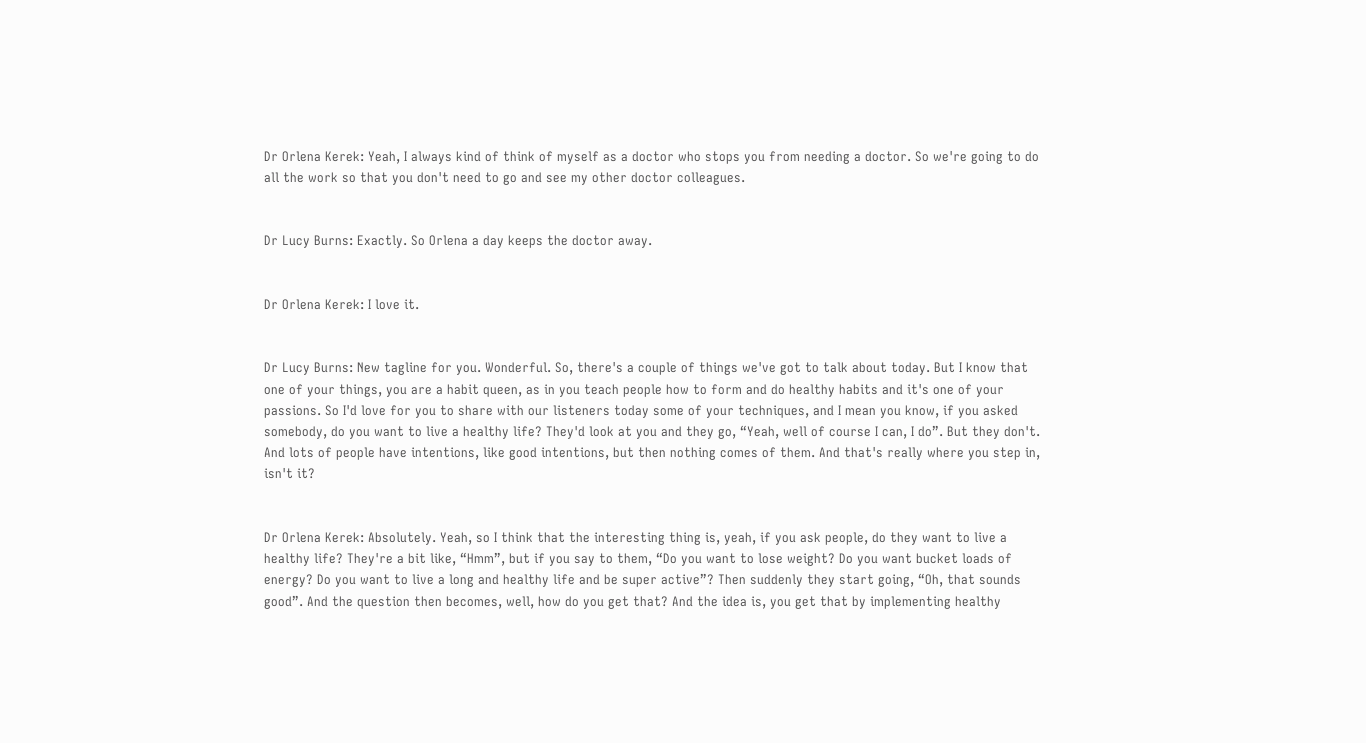Dr Orlena Kerek: Yeah, I always kind of think of myself as a doctor who stops you from needing a doctor. So we're going to do all the work so that you don't need to go and see my other doctor colleagues.


Dr Lucy Burns: Exactly. So Orlena a day keeps the doctor away.


Dr Orlena Kerek: I love it.


Dr Lucy Burns: New tagline for you. Wonderful. So, there's a couple of things we've got to talk about today. But I know that one of your things, you are a habit queen, as in you teach people how to form and do healthy habits and it's one of your passions. So I'd love for you to share with our listeners today some of your techniques, and I mean you know, if you asked somebody, do you want to live a healthy life? They'd look at you and they go, “Yeah, well of course I can, I do”. But they don't. And lots of people have intentions, like good intentions, but then nothing comes of them. And that's really where you step in, isn't it?


Dr Orlena Kerek: Absolutely. Yeah, so I think that the interesting thing is, yeah, if you ask people, do they want to live a healthy life? They're a bit like, “Hmm”, but if you say to them, “Do you want to lose weight? Do you want bucket loads of energy? Do you want to live a long and healthy life and be super active”? Then suddenly they start going, “Oh, that sounds good”. And the question then becomes, well, how do you get that? And the idea is, you get that by implementing healthy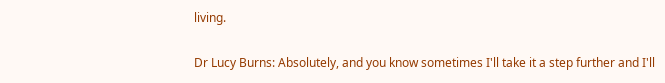living.


Dr Lucy Burns: Absolutely, and you know sometimes I'll take it a step further and I'll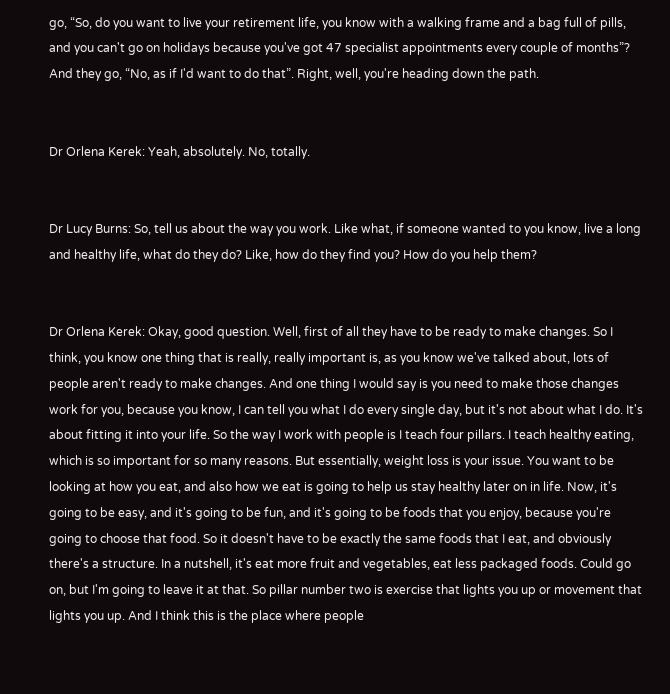go, “So, do you want to live your retirement life, you know with a walking frame and a bag full of pills, and you can't go on holidays because you've got 47 specialist appointments every couple of months”? And they go, “No, as if I'd want to do that”. Right, well, you're heading down the path.


Dr Orlena Kerek: Yeah, absolutely. No, totally.


Dr Lucy Burns: So, tell us about the way you work. Like what, if someone wanted to you know, live a long and healthy life, what do they do? Like, how do they find you? How do you help them?


Dr Orlena Kerek: Okay, good question. Well, first of all they have to be ready to make changes. So I think, you know one thing that is really, really important is, as you know we've talked about, lots of people aren't ready to make changes. And one thing I would say is you need to make those changes work for you, because you know, I can tell you what I do every single day, but it's not about what I do. It's about fitting it into your life. So the way I work with people is I teach four pillars. I teach healthy eating, which is so important for so many reasons. But essentially, weight loss is your issue. You want to be looking at how you eat, and also how we eat is going to help us stay healthy later on in life. Now, it's going to be easy, and it's going to be fun, and it's going to be foods that you enjoy, because you're going to choose that food. So it doesn't have to be exactly the same foods that I eat, and obviously there's a structure. In a nutshell, it's eat more fruit and vegetables, eat less packaged foods. Could go on, but I'm going to leave it at that. So pillar number two is exercise that lights you up or movement that lights you up. And I think this is the place where people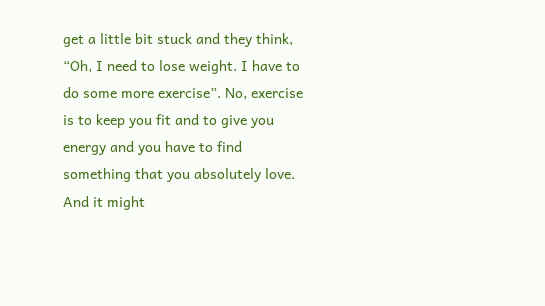get a little bit stuck and they think, “Oh, I need to lose weight. I have to do some more exercise”. No, exercise is to keep you fit and to give you energy and you have to find something that you absolutely love. And it might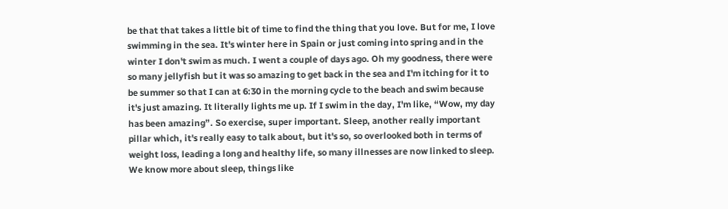be that that takes a little bit of time to find the thing that you love. But for me, I love swimming in the sea. It's winter here in Spain or just coming into spring and in the winter I don't swim as much. I went a couple of days ago. Oh my goodness, there were so many jellyfish but it was so amazing to get back in the sea and I'm itching for it to be summer so that I can at 6:30 in the morning cycle to the beach and swim because it's just amazing. It literally lights me up. If I swim in the day, I'm like, “Wow, my day has been amazing”. So exercise, super important. Sleep, another really important pillar which, it's really easy to talk about, but it's so, so overlooked both in terms of weight loss, leading a long and healthy life, so many illnesses are now linked to sleep. We know more about sleep, things like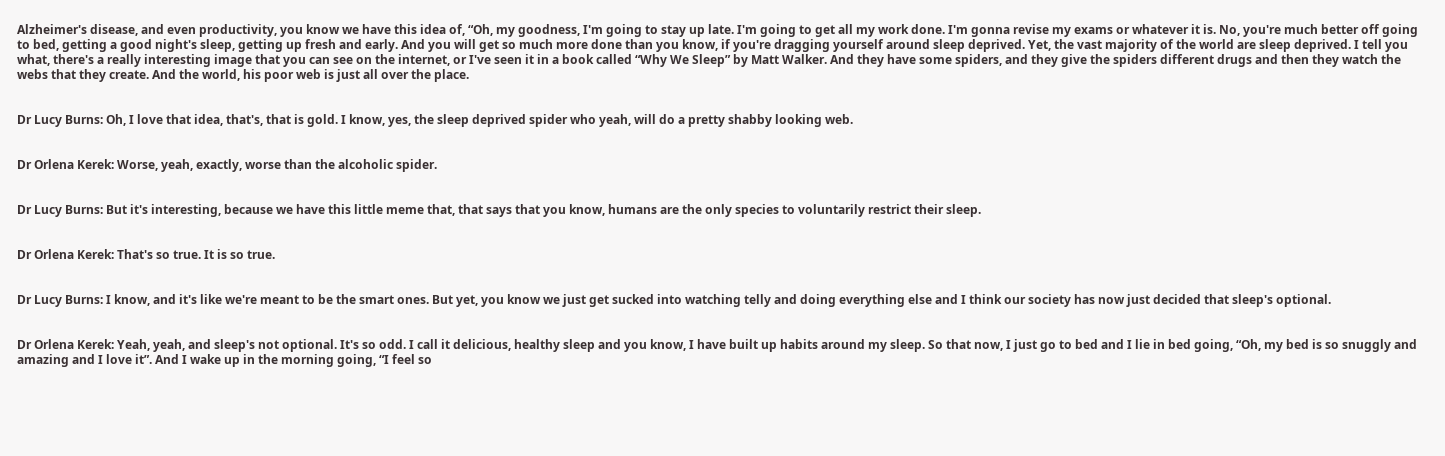Alzheimer's disease, and even productivity, you know we have this idea of, “Oh, my goodness, I'm going to stay up late. I'm going to get all my work done. I'm gonna revise my exams or whatever it is. No, you're much better off going to bed, getting a good night's sleep, getting up fresh and early. And you will get so much more done than you know, if you're dragging yourself around sleep deprived. Yet, the vast majority of the world are sleep deprived. I tell you what, there's a really interesting image that you can see on the internet, or I've seen it in a book called “Why We Sleep” by Matt Walker. And they have some spiders, and they give the spiders different drugs and then they watch the webs that they create. And the world, his poor web is just all over the place.


Dr Lucy Burns: Oh, I love that idea, that's, that is gold. I know, yes, the sleep deprived spider who yeah, will do a pretty shabby looking web.


Dr Orlena Kerek: Worse, yeah, exactly, worse than the alcoholic spider.


Dr Lucy Burns: But it's interesting, because we have this little meme that, that says that you know, humans are the only species to voluntarily restrict their sleep.


Dr Orlena Kerek: That's so true. It is so true.


Dr Lucy Burns: I know, and it's like we're meant to be the smart ones. But yet, you know we just get sucked into watching telly and doing everything else and I think our society has now just decided that sleep's optional.


Dr Orlena Kerek: Yeah, yeah, and sleep's not optional. It's so odd. I call it delicious, healthy sleep and you know, I have built up habits around my sleep. So that now, I just go to bed and I lie in bed going, “Oh, my bed is so snuggly and amazing and I love it”. And I wake up in the morning going, “I feel so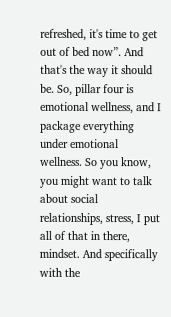refreshed, it's time to get out of bed now”. And that's the way it should be. So, pillar four is emotional wellness, and I package everything under emotional wellness. So you know, you might want to talk about social relationships, stress, I put all of that in there, mindset. And specifically with the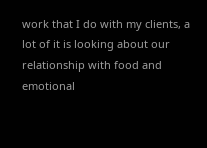work that I do with my clients, a lot of it is looking about our relationship with food and emotional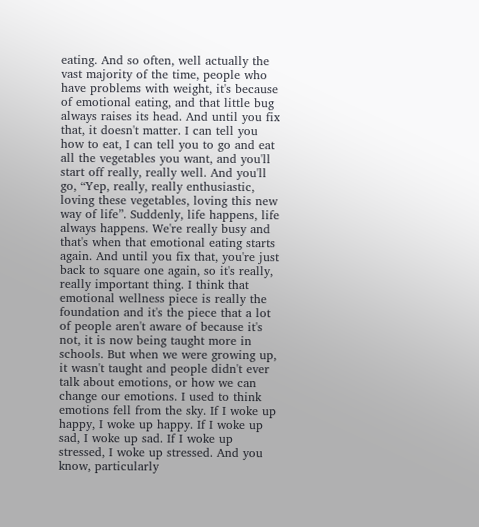eating. And so often, well actually the vast majority of the time, people who have problems with weight, it's because of emotional eating, and that little bug always raises its head. And until you fix that, it doesn't matter. I can tell you how to eat, I can tell you to go and eat all the vegetables you want, and you'll start off really, really well. And you'll go, “Yep, really, really enthusiastic, loving these vegetables, loving this new way of life”. Suddenly, life happens, life always happens. We're really busy and that's when that emotional eating starts again. And until you fix that, you're just back to square one again, so it's really, really important thing. I think that emotional wellness piece is really the foundation and it's the piece that a lot of people aren't aware of because it's not, it is now being taught more in schools. But when we were growing up, it wasn't taught and people didn't ever talk about emotions, or how we can change our emotions. I used to think emotions fell from the sky. If I woke up happy, I woke up happy. If I woke up sad, I woke up sad. If I woke up stressed, I woke up stressed. And you know, particularly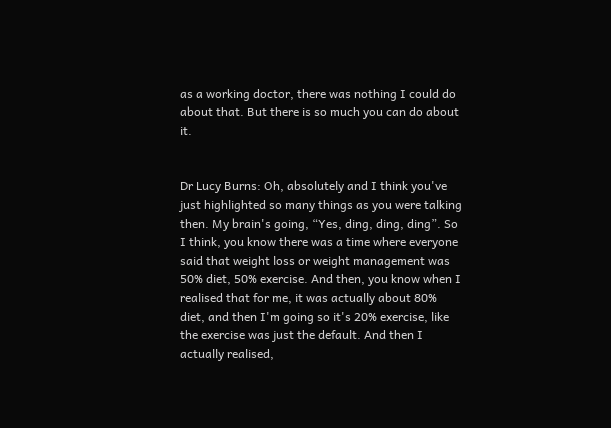as a working doctor, there was nothing I could do about that. But there is so much you can do about it.


Dr Lucy Burns: Oh, absolutely and I think you've just highlighted so many things as you were talking then. My brain's going, “Yes, ding, ding, ding”. So I think, you know there was a time where everyone said that weight loss or weight management was 50% diet, 50% exercise. And then, you know when I realised that for me, it was actually about 80% diet, and then I'm going so it's 20% exercise, like the exercise was just the default. And then I actually realised,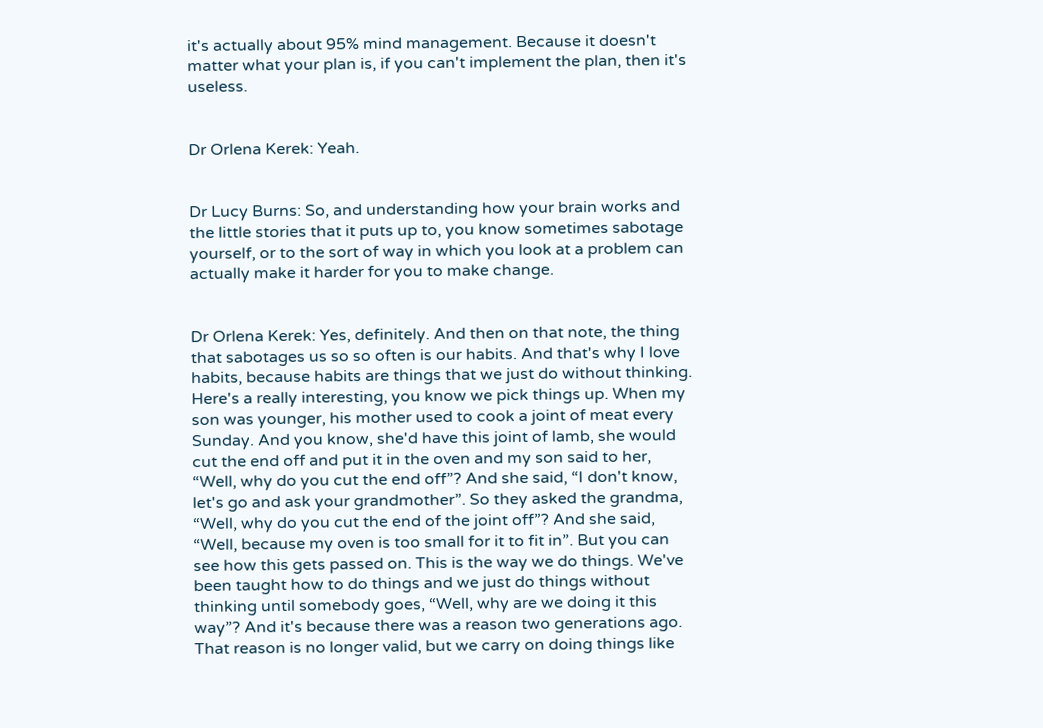it's actually about 95% mind management. Because it doesn't matter what your plan is, if you can't implement the plan, then it's useless.


Dr Orlena Kerek: Yeah.


Dr Lucy Burns: So, and understanding how your brain works and the little stories that it puts up to, you know sometimes sabotage yourself, or to the sort of way in which you look at a problem can actually make it harder for you to make change.


Dr Orlena Kerek: Yes, definitely. And then on that note, the thing that sabotages us so so often is our habits. And that's why I love habits, because habits are things that we just do without thinking. Here's a really interesting, you know we pick things up. When my son was younger, his mother used to cook a joint of meat every Sunday. And you know, she'd have this joint of lamb, she would cut the end off and put it in the oven and my son said to her, “Well, why do you cut the end off”? And she said, “I don't know, let's go and ask your grandmother”. So they asked the grandma, “Well, why do you cut the end of the joint off”? And she said, “Well, because my oven is too small for it to fit in”. But you can see how this gets passed on. This is the way we do things. We've been taught how to do things and we just do things without thinking until somebody goes, “Well, why are we doing it this way”? And it's because there was a reason two generations ago. That reason is no longer valid, but we carry on doing things like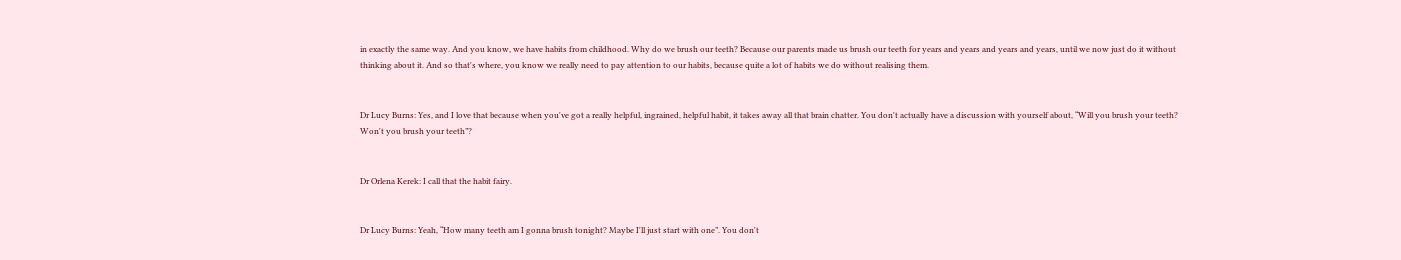in exactly the same way. And you know, we have habits from childhood. Why do we brush our teeth? Because our parents made us brush our teeth for years and years and years and years, until we now just do it without thinking about it. And so that's where, you know we really need to pay attention to our habits, because quite a lot of habits we do without realising them.


Dr Lucy Burns: Yes, and I love that because when you've got a really helpful, ingrained, helpful habit, it takes away all that brain chatter. You don't actually have a discussion with yourself about, “Will you brush your teeth? Won't you brush your teeth”?


Dr Orlena Kerek: I call that the habit fairy.


Dr Lucy Burns: Yeah, “How many teeth am I gonna brush tonight? Maybe I'll just start with one”. You don't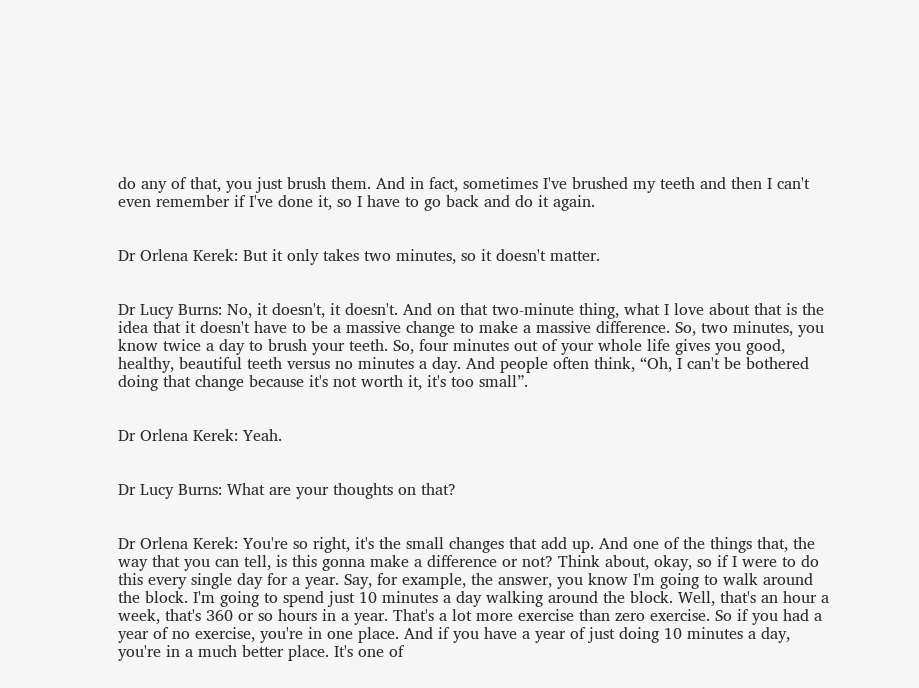do any of that, you just brush them. And in fact, sometimes I've brushed my teeth and then I can't even remember if I've done it, so I have to go back and do it again.


Dr Orlena Kerek: But it only takes two minutes, so it doesn't matter.


Dr Lucy Burns: No, it doesn't, it doesn't. And on that two-minute thing, what I love about that is the idea that it doesn't have to be a massive change to make a massive difference. So, two minutes, you know twice a day to brush your teeth. So, four minutes out of your whole life gives you good, healthy, beautiful teeth versus no minutes a day. And people often think, “Oh, I can't be bothered doing that change because it's not worth it, it's too small”.


Dr Orlena Kerek: Yeah.


Dr Lucy Burns: What are your thoughts on that?


Dr Orlena Kerek: You're so right, it's the small changes that add up. And one of the things that, the way that you can tell, is this gonna make a difference or not? Think about, okay, so if I were to do this every single day for a year. Say, for example, the answer, you know I'm going to walk around the block. I'm going to spend just 10 minutes a day walking around the block. Well, that's an hour a week, that's 360 or so hours in a year. That's a lot more exercise than zero exercise. So if you had a year of no exercise, you're in one place. And if you have a year of just doing 10 minutes a day, you're in a much better place. It's one of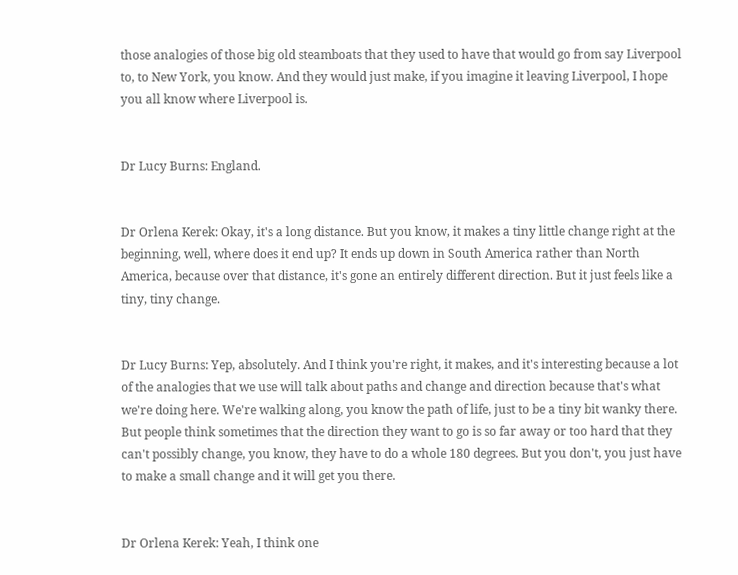those analogies of those big old steamboats that they used to have that would go from say Liverpool to, to New York, you know. And they would just make, if you imagine it leaving Liverpool, I hope you all know where Liverpool is.


Dr Lucy Burns: England.


Dr Orlena Kerek: Okay, it's a long distance. But you know, it makes a tiny little change right at the beginning, well, where does it end up? It ends up down in South America rather than North America, because over that distance, it's gone an entirely different direction. But it just feels like a tiny, tiny change.


Dr Lucy Burns: Yep, absolutely. And I think you're right, it makes, and it's interesting because a lot of the analogies that we use will talk about paths and change and direction because that's what we're doing here. We're walking along, you know the path of life, just to be a tiny bit wanky there. But people think sometimes that the direction they want to go is so far away or too hard that they can't possibly change, you know, they have to do a whole 180 degrees. But you don't, you just have to make a small change and it will get you there.


Dr Orlena Kerek: Yeah, I think one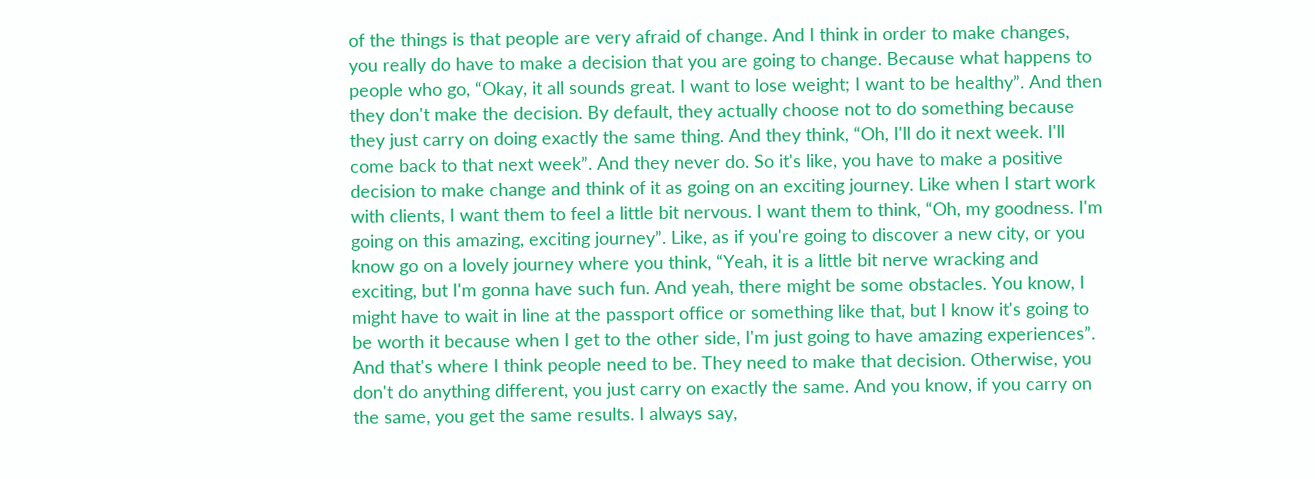of the things is that people are very afraid of change. And I think in order to make changes, you really do have to make a decision that you are going to change. Because what happens to people who go, “Okay, it all sounds great. I want to lose weight; I want to be healthy”. And then they don't make the decision. By default, they actually choose not to do something because they just carry on doing exactly the same thing. And they think, “Oh, I'll do it next week. I'll come back to that next week”. And they never do. So it's like, you have to make a positive decision to make change and think of it as going on an exciting journey. Like when I start work with clients, I want them to feel a little bit nervous. I want them to think, “Oh, my goodness. I'm going on this amazing, exciting journey”. Like, as if you're going to discover a new city, or you know go on a lovely journey where you think, “Yeah, it is a little bit nerve wracking and exciting, but I'm gonna have such fun. And yeah, there might be some obstacles. You know, I might have to wait in line at the passport office or something like that, but I know it's going to be worth it because when I get to the other side, I'm just going to have amazing experiences”. And that's where I think people need to be. They need to make that decision. Otherwise, you don't do anything different, you just carry on exactly the same. And you know, if you carry on the same, you get the same results. I always say,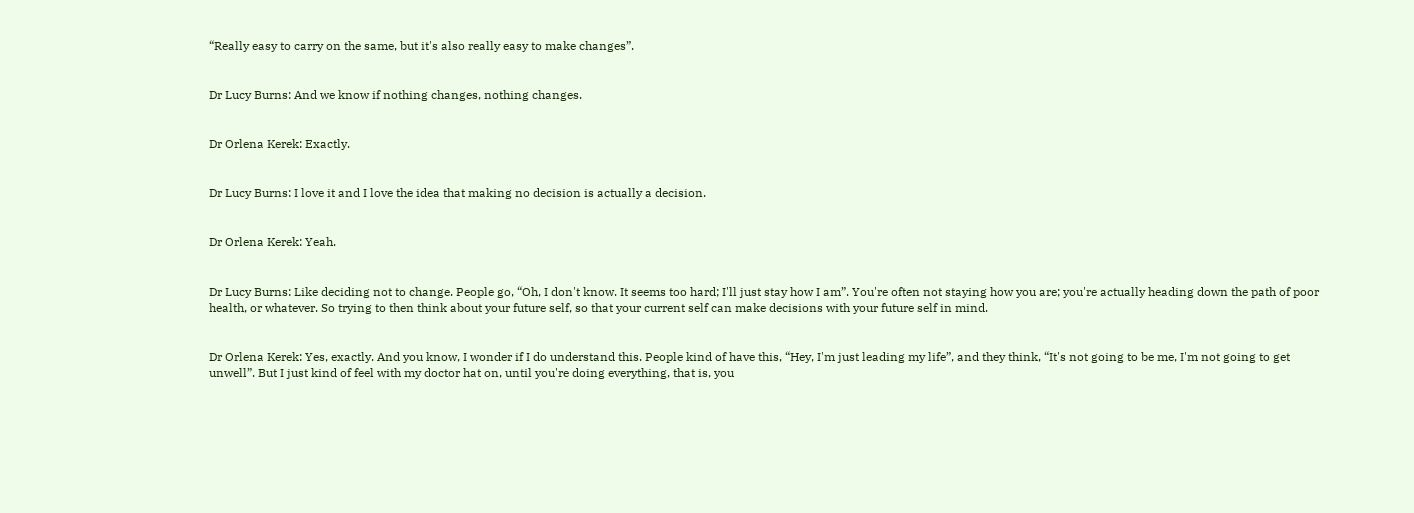“Really easy to carry on the same, but it's also really easy to make changes”.


Dr Lucy Burns: And we know if nothing changes, nothing changes.


Dr Orlena Kerek: Exactly.


Dr Lucy Burns: I love it and I love the idea that making no decision is actually a decision.


Dr Orlena Kerek: Yeah.


Dr Lucy Burns: Like deciding not to change. People go, “Oh, I don't know. It seems too hard; I'll just stay how I am”. You're often not staying how you are; you're actually heading down the path of poor health, or whatever. So trying to then think about your future self, so that your current self can make decisions with your future self in mind.


Dr Orlena Kerek: Yes, exactly. And you know, I wonder if I do understand this. People kind of have this, “Hey, I'm just leading my life”, and they think, “It's not going to be me, I'm not going to get unwell”. But I just kind of feel with my doctor hat on, until you're doing everything, that is, you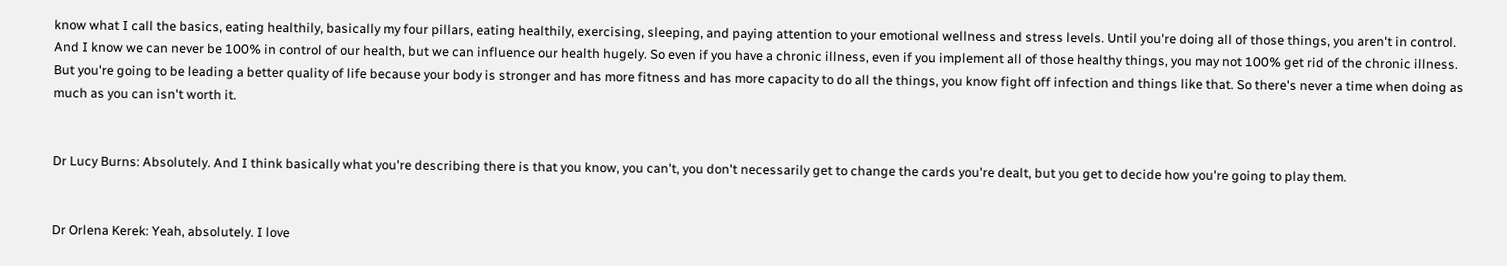know what I call the basics, eating healthily, basically my four pillars, eating healthily, exercising, sleeping, and paying attention to your emotional wellness and stress levels. Until you're doing all of those things, you aren't in control. And I know we can never be 100% in control of our health, but we can influence our health hugely. So even if you have a chronic illness, even if you implement all of those healthy things, you may not 100% get rid of the chronic illness. But you're going to be leading a better quality of life because your body is stronger and has more fitness and has more capacity to do all the things, you know fight off infection and things like that. So there's never a time when doing as much as you can isn't worth it.


Dr Lucy Burns: Absolutely. And I think basically what you're describing there is that you know, you can't, you don't necessarily get to change the cards you're dealt, but you get to decide how you're going to play them.


Dr Orlena Kerek: Yeah, absolutely. I love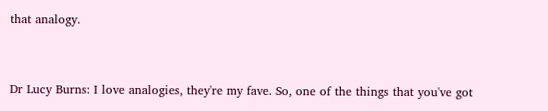that analogy.


Dr Lucy Burns: I love analogies, they're my fave. So, one of the things that you've got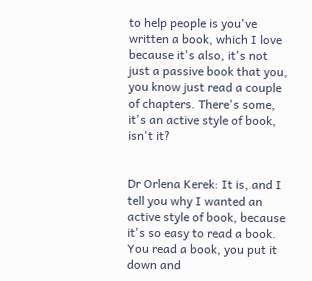to help people is you've written a book, which I love because it's also, it's not just a passive book that you, you know just read a couple of chapters. There's some, it's an active style of book, isn't it?


Dr Orlena Kerek: It is, and I tell you why I wanted an active style of book, because it's so easy to read a book. You read a book, you put it down and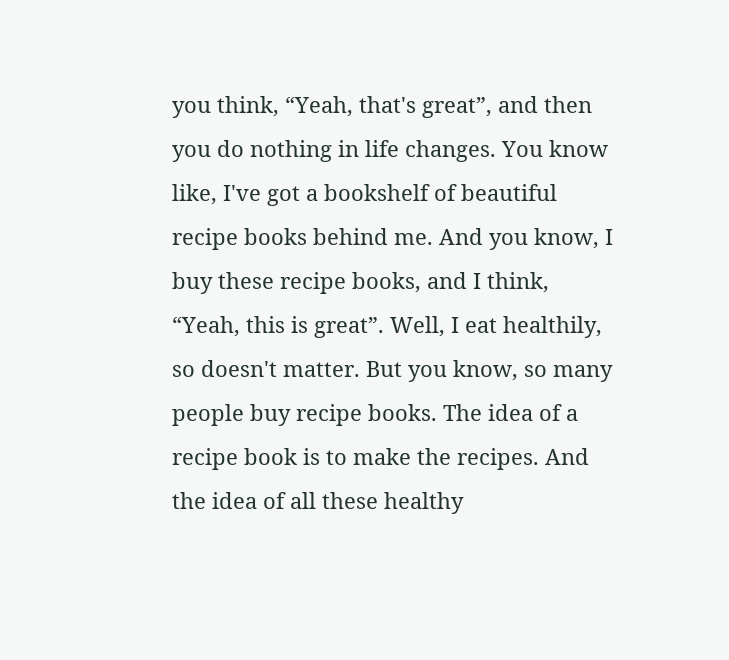you think, “Yeah, that's great”, and then you do nothing in life changes. You know like, I've got a bookshelf of beautiful recipe books behind me. And you know, I buy these recipe books, and I think, “Yeah, this is great”. Well, I eat healthily, so doesn't matter. But you know, so many people buy recipe books. The idea of a recipe book is to make the recipes. And the idea of all these healthy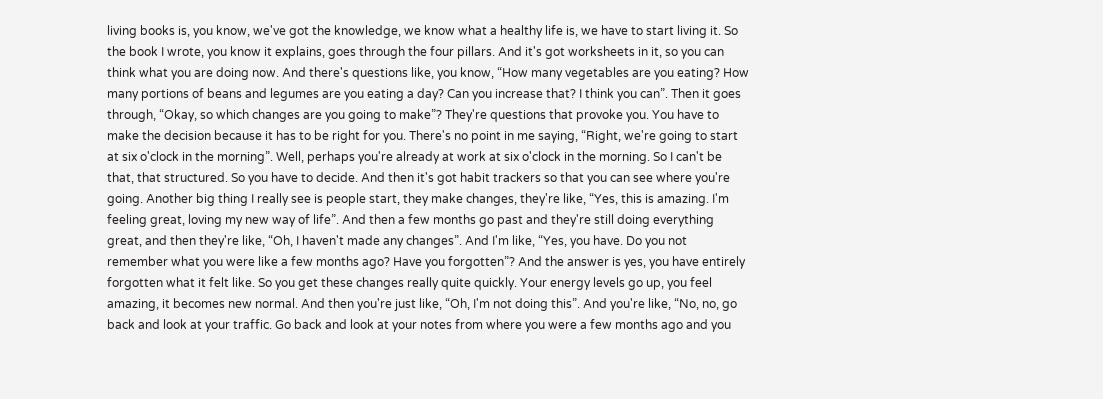living books is, you know, we've got the knowledge, we know what a healthy life is, we have to start living it. So the book I wrote, you know it explains, goes through the four pillars. And it's got worksheets in it, so you can think what you are doing now. And there's questions like, you know, “How many vegetables are you eating? How many portions of beans and legumes are you eating a day? Can you increase that? I think you can”. Then it goes through, “Okay, so which changes are you going to make”? They're questions that provoke you. You have to make the decision because it has to be right for you. There's no point in me saying, “Right, we're going to start at six o'clock in the morning”. Well, perhaps you're already at work at six o'clock in the morning. So I can't be that, that structured. So you have to decide. And then it's got habit trackers so that you can see where you're going. Another big thing I really see is people start, they make changes, they're like, “Yes, this is amazing. I'm feeling great, loving my new way of life”. And then a few months go past and they're still doing everything great, and then they're like, “Oh, I haven't made any changes”. And I'm like, “Yes, you have. Do you not remember what you were like a few months ago? Have you forgotten”? And the answer is yes, you have entirely forgotten what it felt like. So you get these changes really quite quickly. Your energy levels go up, you feel amazing, it becomes new normal. And then you're just like, “Oh, I'm not doing this”. And you're like, “No, no, go back and look at your traffic. Go back and look at your notes from where you were a few months ago and you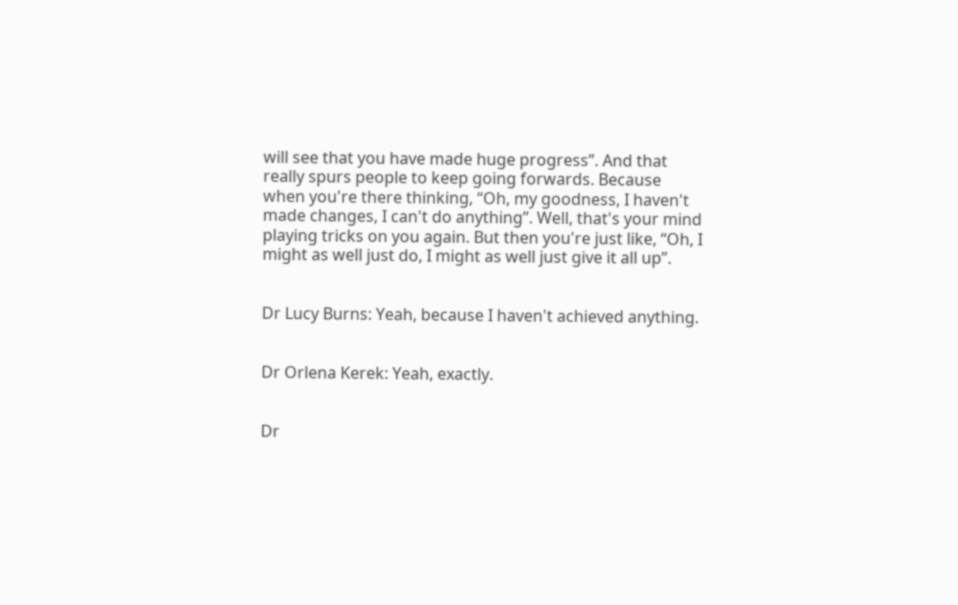will see that you have made huge progress”. And that really spurs people to keep going forwards. Because when you're there thinking, “Oh, my goodness, I haven't made changes, I can't do anything”. Well, that's your mind playing tricks on you again. But then you're just like, “Oh, I might as well just do, I might as well just give it all up”.


Dr Lucy Burns: Yeah, because I haven't achieved anything.


Dr Orlena Kerek: Yeah, exactly.


Dr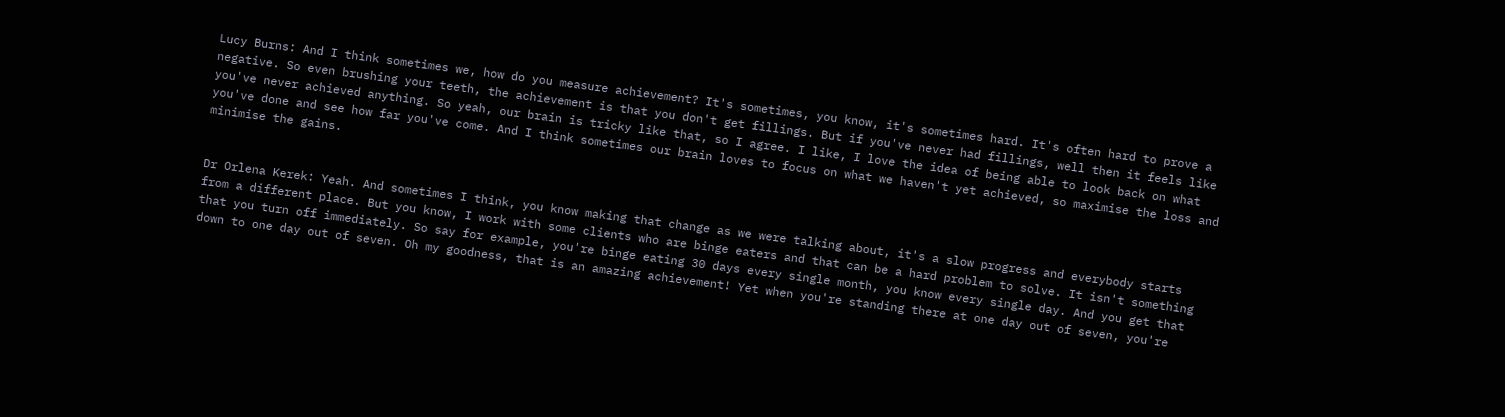Lucy Burns: And I think sometimes we, how do you measure achievement? It's sometimes, you know, it's sometimes hard. It's often hard to prove a negative. So even brushing your teeth, the achievement is that you don't get fillings. But if you've never had fillings, well then it feels like you've never achieved anything. So yeah, our brain is tricky like that, so I agree. I like, I love the idea of being able to look back on what you've done and see how far you've come. And I think sometimes our brain loves to focus on what we haven't yet achieved, so maximise the loss and minimise the gains.


Dr Orlena Kerek: Yeah. And sometimes I think, you know making that change as we were talking about, it's a slow progress and everybody starts from a different place. But you know, I work with some clients who are binge eaters and that can be a hard problem to solve. It isn't something that you turn off immediately. So say for example, you're binge eating 30 days every single month, you know every single day. And you get that down to one day out of seven. Oh my goodness, that is an amazing achievement! Yet when you're standing there at one day out of seven, you're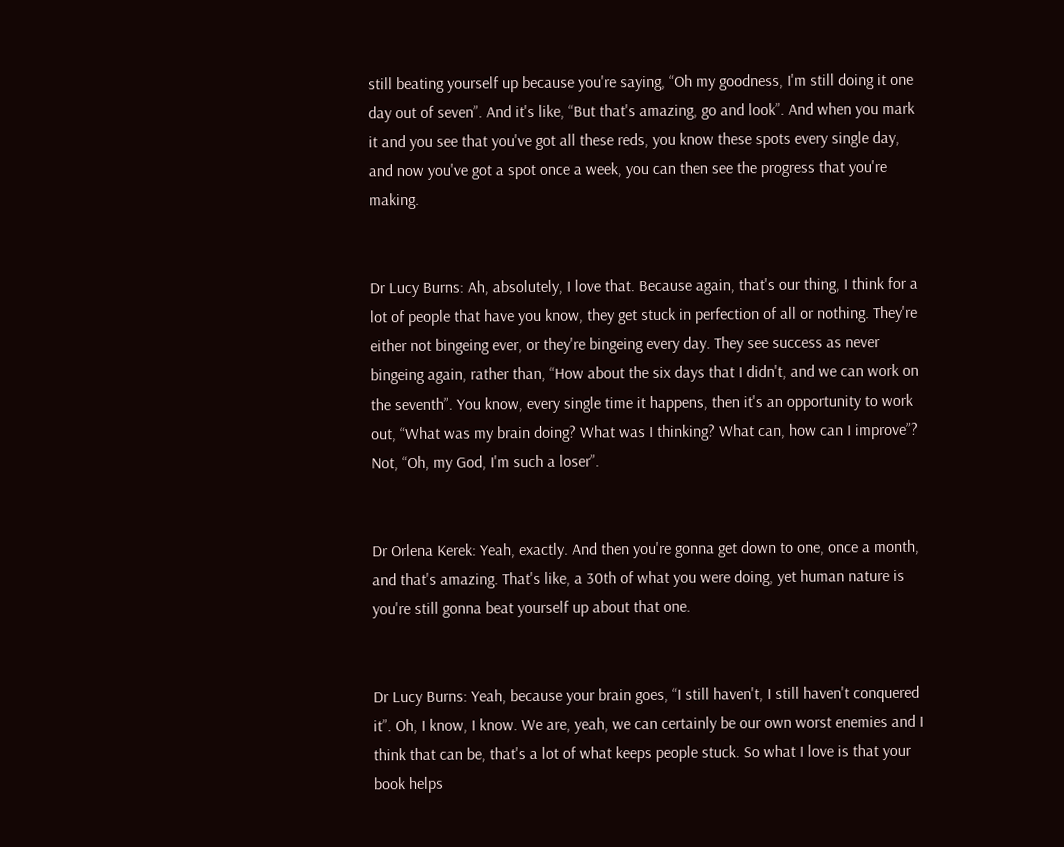still beating yourself up because you're saying, “Oh my goodness, I'm still doing it one day out of seven”. And it's like, “But that's amazing, go and look”. And when you mark it and you see that you've got all these reds, you know these spots every single day, and now you've got a spot once a week, you can then see the progress that you're making.


Dr Lucy Burns: Ah, absolutely, I love that. Because again, that's our thing, I think for a lot of people that have you know, they get stuck in perfection of all or nothing. They're either not bingeing ever, or they're bingeing every day. They see success as never bingeing again, rather than, “How about the six days that I didn't, and we can work on the seventh”. You know, every single time it happens, then it's an opportunity to work out, “What was my brain doing? What was I thinking? What can, how can I improve”? Not, “Oh, my God, I'm such a loser”.


Dr Orlena Kerek: Yeah, exactly. And then you're gonna get down to one, once a month, and that's amazing. That's like, a 30th of what you were doing, yet human nature is you're still gonna beat yourself up about that one.


Dr Lucy Burns: Yeah, because your brain goes, “I still haven't, I still haven't conquered it”. Oh, I know, I know. We are, yeah, we can certainly be our own worst enemies and I think that can be, that's a lot of what keeps people stuck. So what I love is that your book helps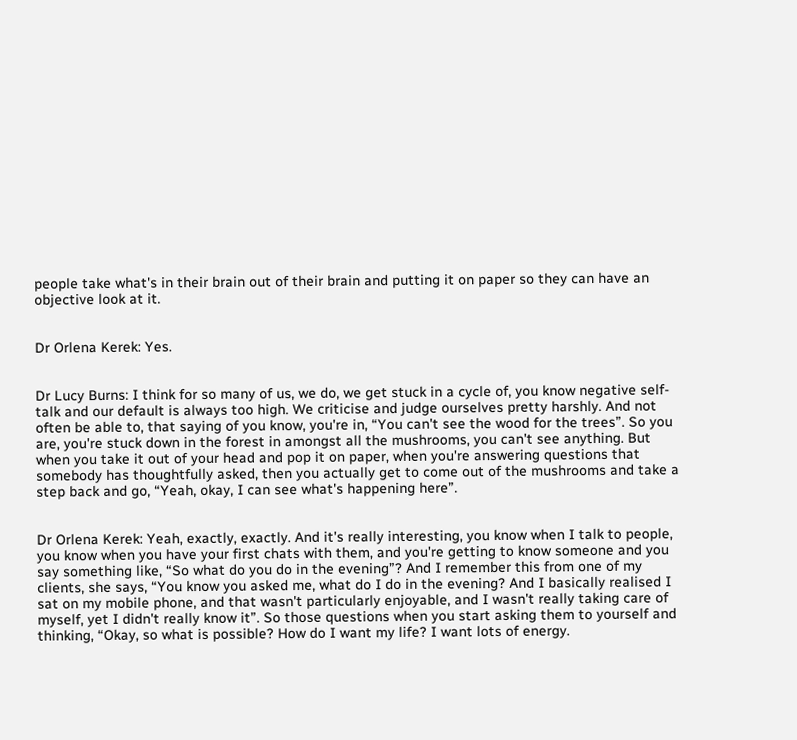people take what's in their brain out of their brain and putting it on paper so they can have an objective look at it.


Dr Orlena Kerek: Yes.


Dr Lucy Burns: I think for so many of us, we do, we get stuck in a cycle of, you know negative self-talk and our default is always too high. We criticise and judge ourselves pretty harshly. And not often be able to, that saying of you know, you're in, “You can't see the wood for the trees”. So you are, you're stuck down in the forest in amongst all the mushrooms, you can't see anything. But when you take it out of your head and pop it on paper, when you're answering questions that somebody has thoughtfully asked, then you actually get to come out of the mushrooms and take a step back and go, “Yeah, okay, I can see what's happening here”.


Dr Orlena Kerek: Yeah, exactly, exactly. And it's really interesting, you know when I talk to people, you know when you have your first chats with them, and you're getting to know someone and you say something like, “So what do you do in the evening”? And I remember this from one of my clients, she says, “You know you asked me, what do I do in the evening? And I basically realised I sat on my mobile phone, and that wasn't particularly enjoyable, and I wasn't really taking care of myself, yet I didn't really know it”. So those questions when you start asking them to yourself and thinking, “Okay, so what is possible? How do I want my life? I want lots of energy.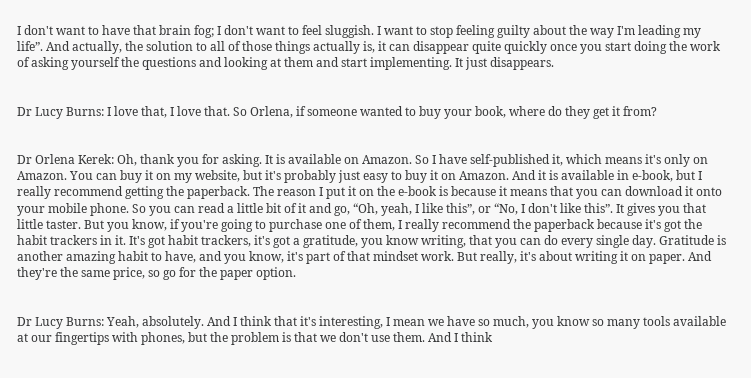I don't want to have that brain fog; I don't want to feel sluggish. I want to stop feeling guilty about the way I'm leading my life”. And actually, the solution to all of those things actually is, it can disappear quite quickly once you start doing the work of asking yourself the questions and looking at them and start implementing. It just disappears.


Dr Lucy Burns: I love that, I love that. So Orlena, if someone wanted to buy your book, where do they get it from?


Dr Orlena Kerek: Oh, thank you for asking. It is available on Amazon. So I have self-published it, which means it's only on Amazon. You can buy it on my website, but it's probably just easy to buy it on Amazon. And it is available in e-book, but I really recommend getting the paperback. The reason I put it on the e-book is because it means that you can download it onto your mobile phone. So you can read a little bit of it and go, “Oh, yeah, I like this”, or “No, I don't like this”. It gives you that little taster. But you know, if you're going to purchase one of them, I really recommend the paperback because it's got the habit trackers in it. It's got habit trackers, it's got a gratitude, you know writing, that you can do every single day. Gratitude is another amazing habit to have, and you know, it's part of that mindset work. But really, it's about writing it on paper. And they're the same price, so go for the paper option.


Dr Lucy Burns: Yeah, absolutely. And I think that it's interesting, I mean we have so much, you know so many tools available at our fingertips with phones, but the problem is that we don't use them. And I think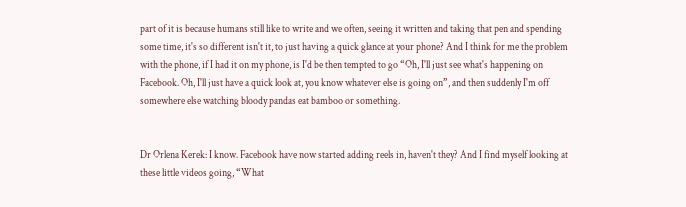part of it is because humans still like to write and we often, seeing it written and taking that pen and spending some time, it's so different isn't it, to just having a quick glance at your phone? And I think for me the problem with the phone, if I had it on my phone, is I'd be then tempted to go “Oh, I'll just see what's happening on Facebook. Oh, I'll just have a quick look at, you know whatever else is going on”, and then suddenly I'm off somewhere else watching bloody pandas eat bamboo or something.


Dr Orlena Kerek: I know. Facebook have now started adding reels in, haven't they? And I find myself looking at these little videos going, “What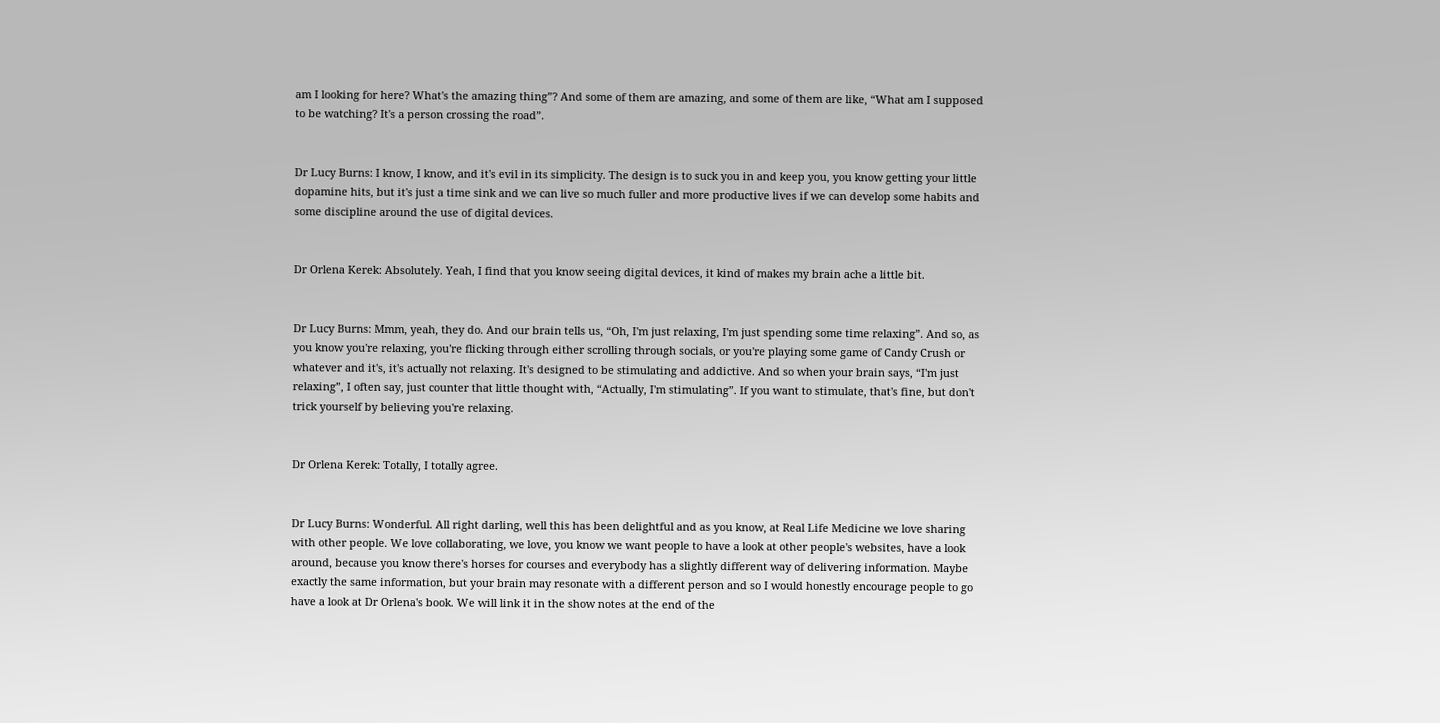am I looking for here? What's the amazing thing”? And some of them are amazing, and some of them are like, “What am I supposed to be watching? It's a person crossing the road”.


Dr Lucy Burns: I know, I know, and it's evil in its simplicity. The design is to suck you in and keep you, you know getting your little dopamine hits, but it's just a time sink and we can live so much fuller and more productive lives if we can develop some habits and some discipline around the use of digital devices.


Dr Orlena Kerek: Absolutely. Yeah, I find that you know seeing digital devices, it kind of makes my brain ache a little bit.


Dr Lucy Burns: Mmm, yeah, they do. And our brain tells us, “Oh, I'm just relaxing, I'm just spending some time relaxing”. And so, as you know you're relaxing, you're flicking through either scrolling through socials, or you're playing some game of Candy Crush or whatever and it's, it's actually not relaxing. It's designed to be stimulating and addictive. And so when your brain says, “I'm just relaxing”, I often say, just counter that little thought with, “Actually, I'm stimulating”. If you want to stimulate, that's fine, but don't trick yourself by believing you're relaxing.


Dr Orlena Kerek: Totally, I totally agree.


Dr Lucy Burns: Wonderful. All right darling, well this has been delightful and as you know, at Real Life Medicine we love sharing with other people. We love collaborating, we love, you know we want people to have a look at other people's websites, have a look around, because you know there's horses for courses and everybody has a slightly different way of delivering information. Maybe exactly the same information, but your brain may resonate with a different person and so I would honestly encourage people to go have a look at Dr Orlena's book. We will link it in the show notes at the end of the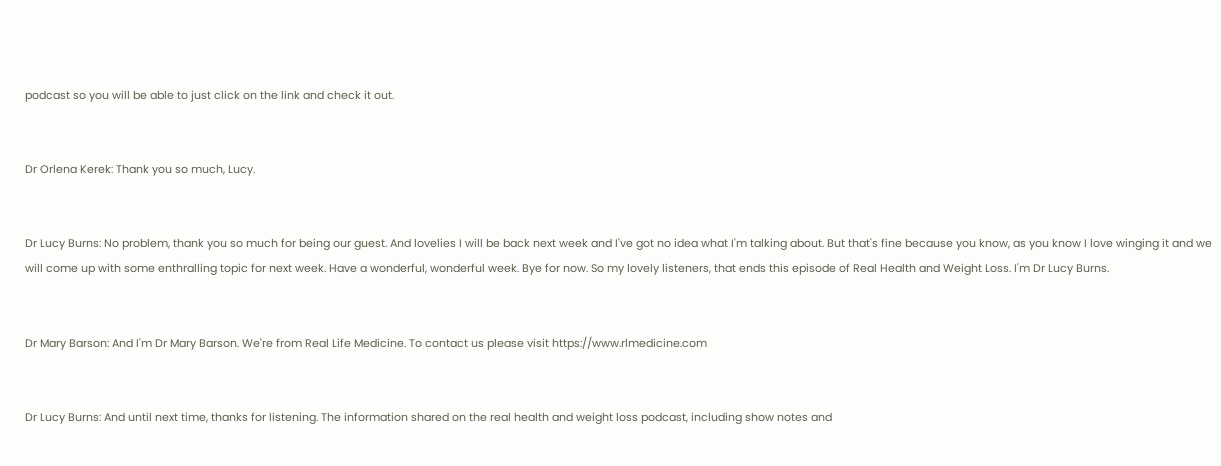podcast so you will be able to just click on the link and check it out.


Dr Orlena Kerek: Thank you so much, Lucy.


Dr Lucy Burns: No problem, thank you so much for being our guest. And lovelies I will be back next week and I've got no idea what I'm talking about. But that's fine because you know, as you know I love winging it and we will come up with some enthralling topic for next week. Have a wonderful, wonderful week. Bye for now. So my lovely listeners, that ends this episode of Real Health and Weight Loss. I'm Dr Lucy Burns.


Dr Mary Barson: And I'm Dr Mary Barson. We're from Real Life Medicine. To contact us please visit https://www.rlmedicine.com


Dr Lucy Burns: And until next time, thanks for listening. The information shared on the real health and weight loss podcast, including show notes and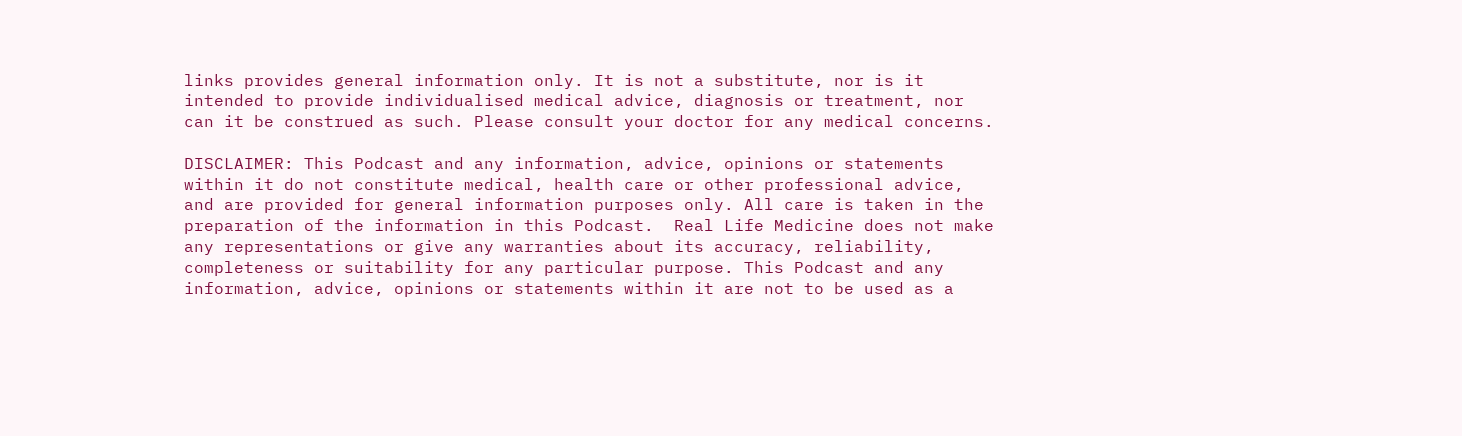links provides general information only. It is not a substitute, nor is it intended to provide individualised medical advice, diagnosis or treatment, nor can it be construed as such. Please consult your doctor for any medical concerns.

DISCLAIMER: This Podcast and any information, advice, opinions or statements within it do not constitute medical, health care or other professional advice, and are provided for general information purposes only. All care is taken in the preparation of the information in this Podcast.  Real Life Medicine does not make any representations or give any warranties about its accuracy, reliability, completeness or suitability for any particular purpose. This Podcast and any information, advice, opinions or statements within it are not to be used as a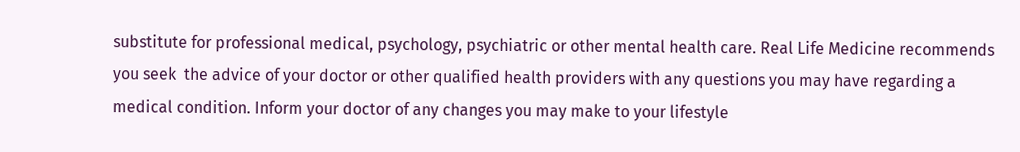substitute for professional medical, psychology, psychiatric or other mental health care. Real Life Medicine recommends you seek  the advice of your doctor or other qualified health providers with any questions you may have regarding a medical condition. Inform your doctor of any changes you may make to your lifestyle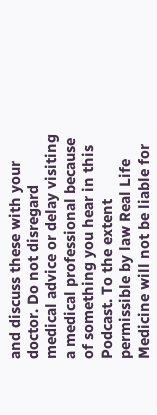and discuss these with your doctor. Do not disregard medical advice or delay visiting a medical professional because of something you hear in this Podcast. To the extent permissible by law Real Life Medicine will not be liable for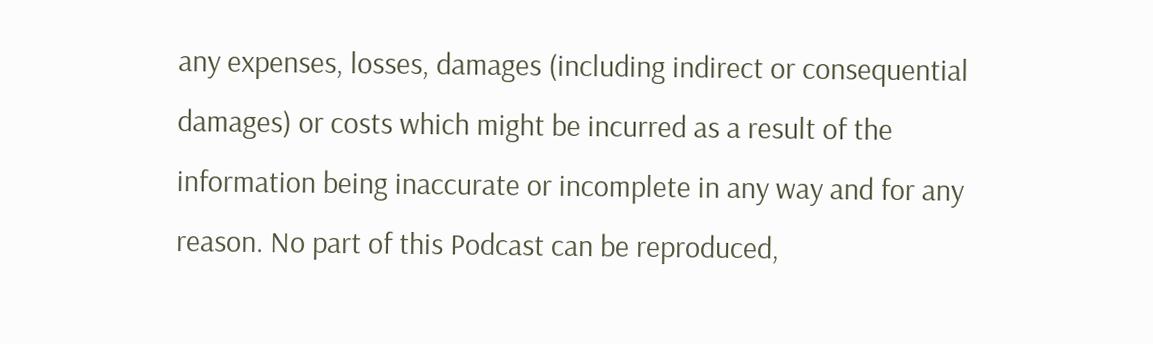any expenses, losses, damages (including indirect or consequential damages) or costs which might be incurred as a result of the information being inaccurate or incomplete in any way and for any reason. No part of this Podcast can be reproduced,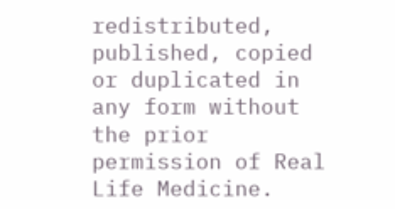redistributed, published, copied or duplicated in any form without the prior permission of Real Life Medicine.